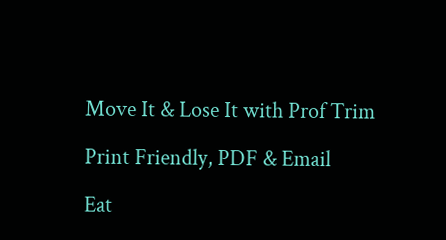Move It & Lose It with Prof Trim

Print Friendly, PDF & Email

Eat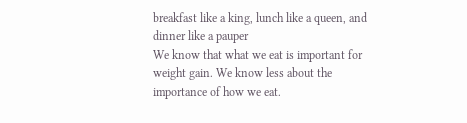breakfast like a king, lunch like a queen, and dinner like a pauper
We know that what we eat is important for weight gain. We know less about the importance of how we eat.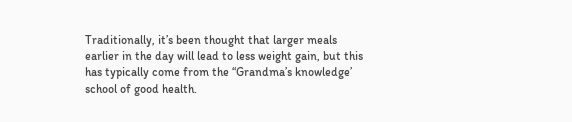Traditionally, it’s been thought that larger meals earlier in the day will lead to less weight gain, but this has typically come from the “Grandma’s knowledge’ school of good health.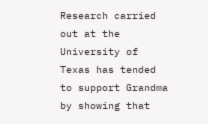Research carried out at the University of Texas has tended to support Grandma by showing that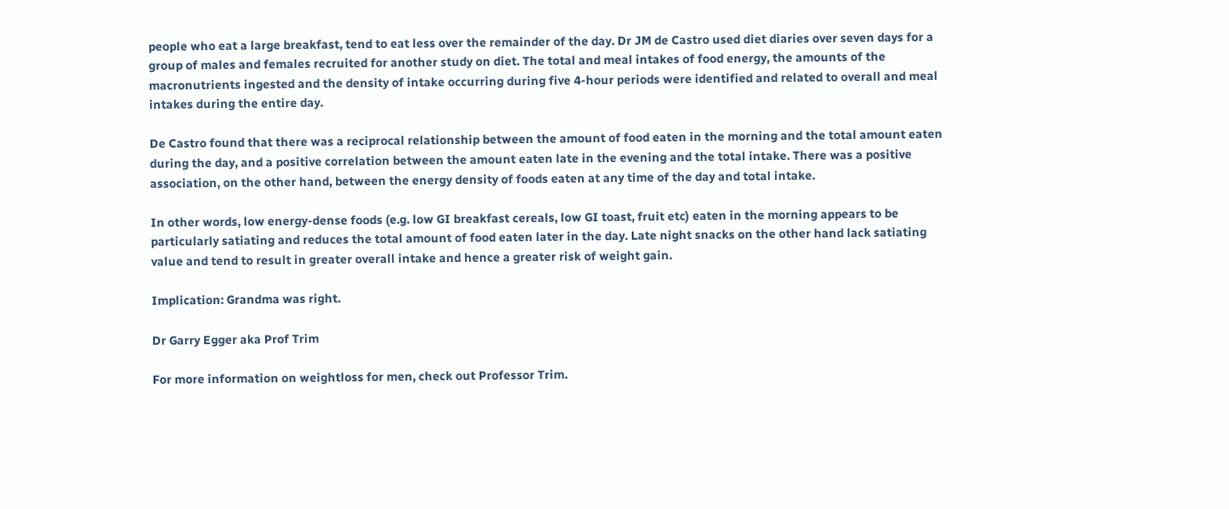people who eat a large breakfast, tend to eat less over the remainder of the day. Dr JM de Castro used diet diaries over seven days for a group of males and females recruited for another study on diet. The total and meal intakes of food energy, the amounts of the macronutrients ingested and the density of intake occurring during five 4-hour periods were identified and related to overall and meal intakes during the entire day.

De Castro found that there was a reciprocal relationship between the amount of food eaten in the morning and the total amount eaten during the day, and a positive correlation between the amount eaten late in the evening and the total intake. There was a positive association, on the other hand, between the energy density of foods eaten at any time of the day and total intake.

In other words, low energy-dense foods (e.g. low GI breakfast cereals, low GI toast, fruit etc) eaten in the morning appears to be particularly satiating and reduces the total amount of food eaten later in the day. Late night snacks on the other hand lack satiating value and tend to result in greater overall intake and hence a greater risk of weight gain.

Implication: Grandma was right.

Dr Garry Egger aka Prof Trim

For more information on weightloss for men, check out Professor Trim.